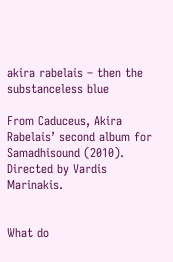akira rabelais – then the substanceless blue

From Caduceus, Akira Rabelais’ second album for Samadhisound (2010). Directed by Vardis Marinakis.


What do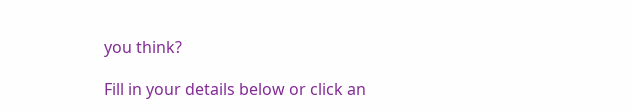you think?

Fill in your details below or click an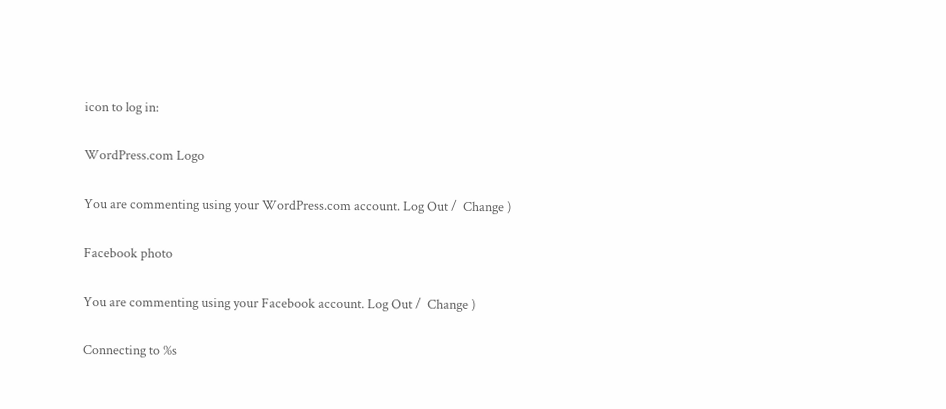icon to log in:

WordPress.com Logo

You are commenting using your WordPress.com account. Log Out /  Change )

Facebook photo

You are commenting using your Facebook account. Log Out /  Change )

Connecting to %s